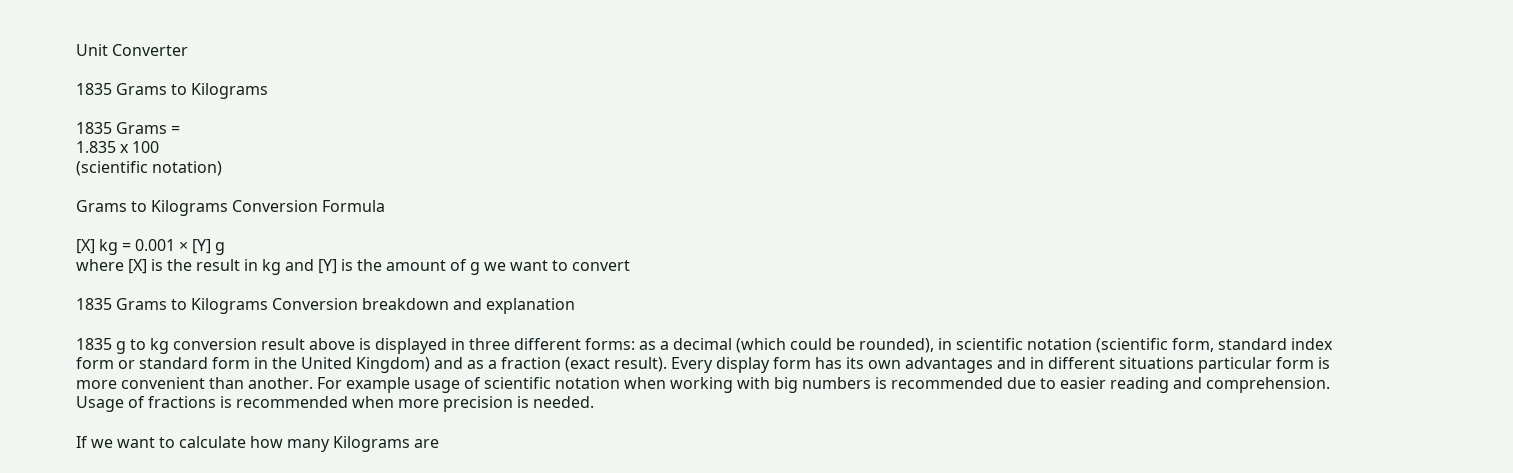Unit Converter

1835 Grams to Kilograms

1835 Grams =
1.835 x 100
(scientific notation)

Grams to Kilograms Conversion Formula

[X] kg = 0.001 × [Y] g
where [X] is the result in kg and [Y] is the amount of g we want to convert

1835 Grams to Kilograms Conversion breakdown and explanation

1835 g to kg conversion result above is displayed in three different forms: as a decimal (which could be rounded), in scientific notation (scientific form, standard index form or standard form in the United Kingdom) and as a fraction (exact result). Every display form has its own advantages and in different situations particular form is more convenient than another. For example usage of scientific notation when working with big numbers is recommended due to easier reading and comprehension. Usage of fractions is recommended when more precision is needed.

If we want to calculate how many Kilograms are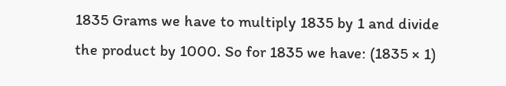1835 Grams we have to multiply 1835 by 1 and divide the product by 1000. So for 1835 we have: (1835 × 1)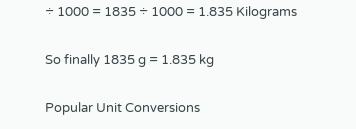÷ 1000 = 1835 ÷ 1000 = 1.835 Kilograms

So finally 1835 g = 1.835 kg

Popular Unit Conversions